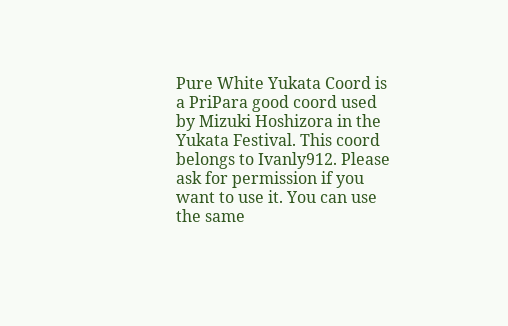Pure White Yukata Coord is a PriPara good coord used by Mizuki Hoshizora in the Yukata Festival. This coord belongs to Ivanly912. Please ask for permission if you want to use it. You can use the same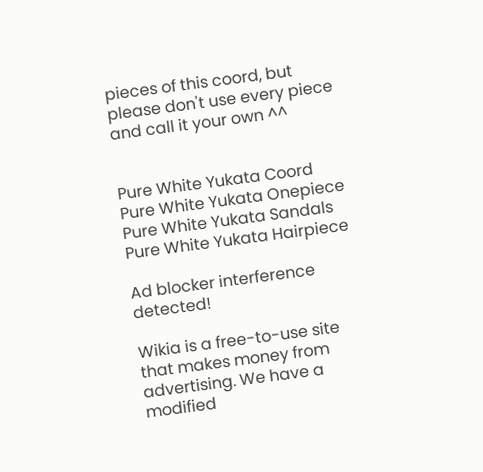pieces of this coord, but please don't use every piece and call it your own ^^


Pure White Yukata Coord
Pure White Yukata Onepiece Pure White Yukata Sandals Pure White Yukata Hairpiece

Ad blocker interference detected!

Wikia is a free-to-use site that makes money from advertising. We have a modified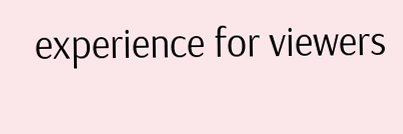experience for viewers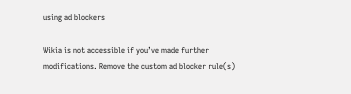using ad blockers

Wikia is not accessible if you’ve made further modifications. Remove the custom ad blocker rule(s)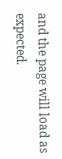and the page will load as expected.